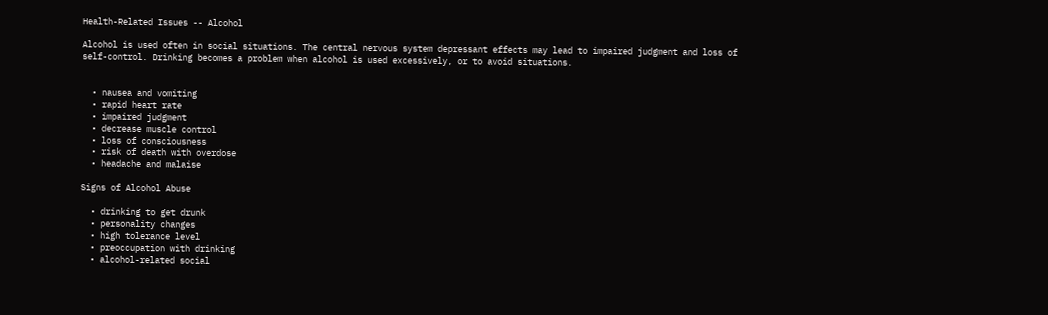Health-Related Issues -- Alcohol

Alcohol is used often in social situations. The central nervous system depressant effects may lead to impaired judgment and loss of self-control. Drinking becomes a problem when alcohol is used excessively, or to avoid situations.


  • nausea and vomiting
  • rapid heart rate
  • impaired judgment
  • decrease muscle control
  • loss of consciousness
  • risk of death with overdose
  • headache and malaise

Signs of Alcohol Abuse

  • drinking to get drunk
  • personality changes
  • high tolerance level
  • preoccupation with drinking
  • alcohol-related social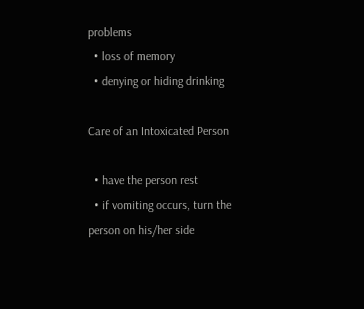problems
  • loss of memory
  • denying or hiding drinking

Care of an Intoxicated Person

  • have the person rest
  • if vomiting occurs, turn the person on his/her side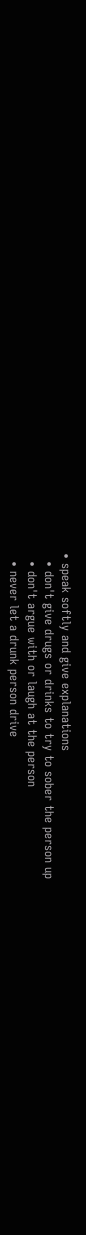• speak softly and give explanations
  • don't give drugs or drinks to try to sober the person up
  • don't argue with or laugh at the person
  • never let a drunk person drive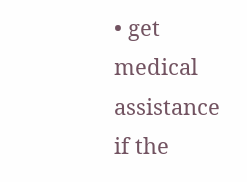• get medical assistance if the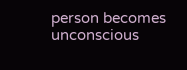person becomes unconscious